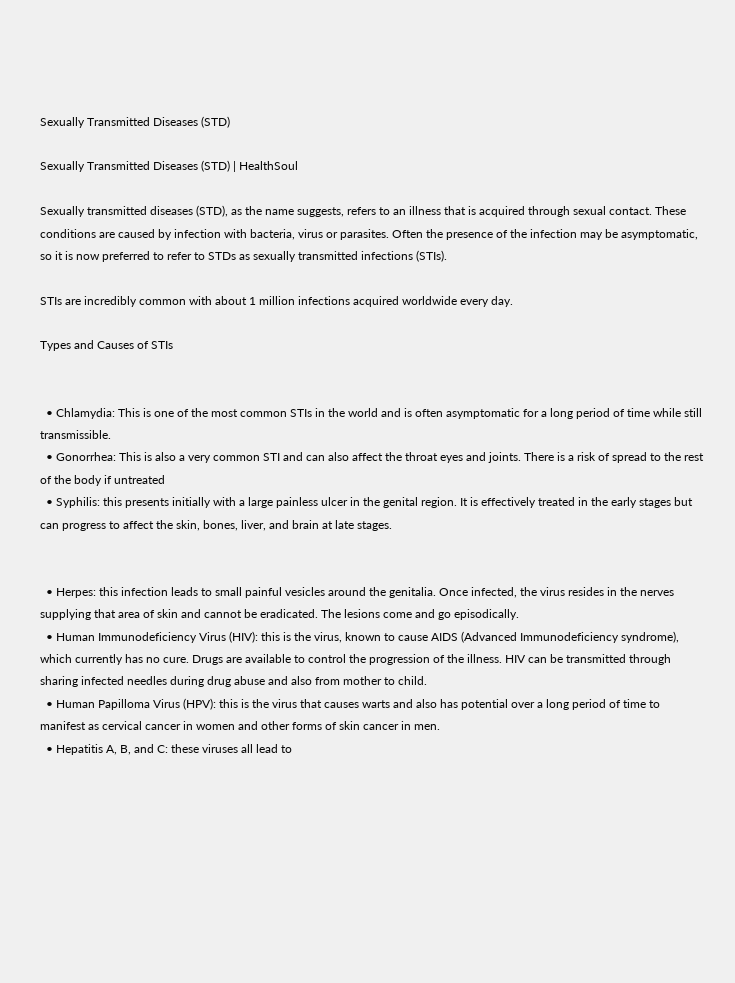Sexually Transmitted Diseases (STD)

Sexually Transmitted Diseases (STD) | HealthSoul

Sexually transmitted diseases (STD), as the name suggests, refers to an illness that is acquired through sexual contact. These conditions are caused by infection with bacteria, virus or parasites. Often the presence of the infection may be asymptomatic, so it is now preferred to refer to STDs as sexually transmitted infections (STIs).

STIs are incredibly common with about 1 million infections acquired worldwide every day.

Types and Causes of STIs


  • Chlamydia: This is one of the most common STIs in the world and is often asymptomatic for a long period of time while still transmissible.
  • Gonorrhea: This is also a very common STI and can also affect the throat eyes and joints. There is a risk of spread to the rest of the body if untreated
  • Syphilis: this presents initially with a large painless ulcer in the genital region. It is effectively treated in the early stages but can progress to affect the skin, bones, liver, and brain at late stages.


  • Herpes: this infection leads to small painful vesicles around the genitalia. Once infected, the virus resides in the nerves supplying that area of skin and cannot be eradicated. The lesions come and go episodically.
  • Human Immunodeficiency Virus (HIV): this is the virus, known to cause AIDS (Advanced Immunodeficiency syndrome), which currently has no cure. Drugs are available to control the progression of the illness. HIV can be transmitted through sharing infected needles during drug abuse and also from mother to child.
  • Human Papilloma Virus (HPV): this is the virus that causes warts and also has potential over a long period of time to manifest as cervical cancer in women and other forms of skin cancer in men.
  • Hepatitis A, B, and C: these viruses all lead to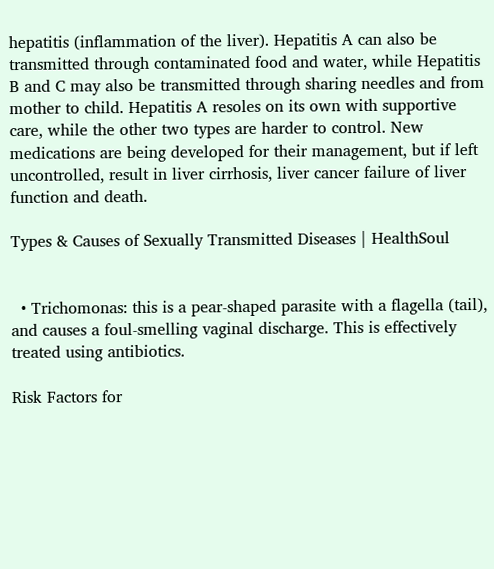hepatitis (inflammation of the liver). Hepatitis A can also be transmitted through contaminated food and water, while Hepatitis B and C may also be transmitted through sharing needles and from mother to child. Hepatitis A resoles on its own with supportive care, while the other two types are harder to control. New medications are being developed for their management, but if left uncontrolled, result in liver cirrhosis, liver cancer failure of liver function and death.

Types & Causes of Sexually Transmitted Diseases | HealthSoul


  • Trichomonas: this is a pear-shaped parasite with a flagella (tail), and causes a foul-smelling vaginal discharge. This is effectively treated using antibiotics.

Risk Factors for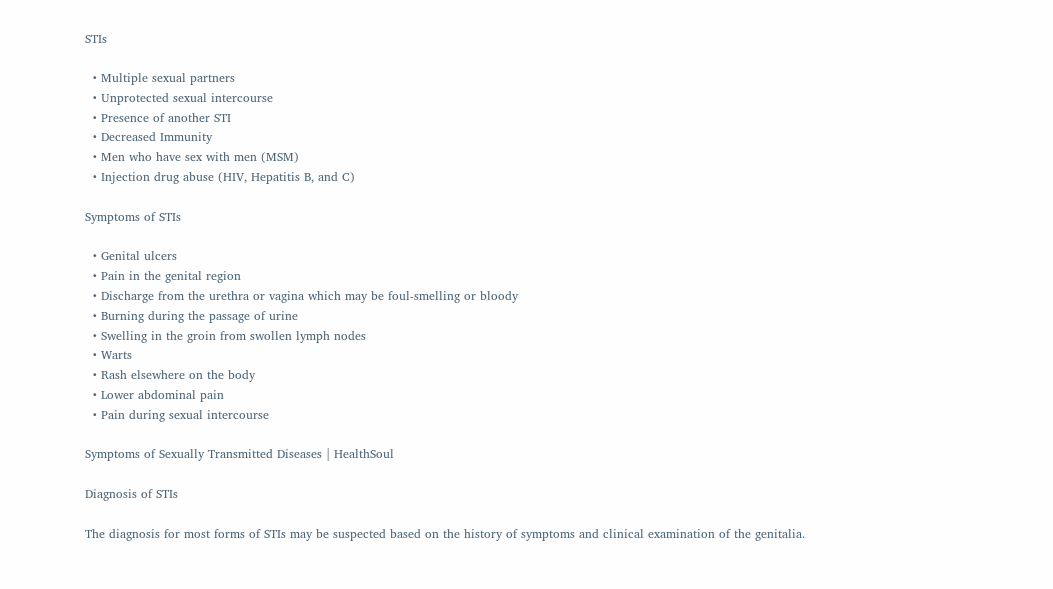STIs

  • Multiple sexual partners
  • Unprotected sexual intercourse
  • Presence of another STI
  • Decreased Immunity
  • Men who have sex with men (MSM)
  • Injection drug abuse (HIV, Hepatitis B, and C)

Symptoms of STIs

  • Genital ulcers
  • Pain in the genital region
  • Discharge from the urethra or vagina which may be foul-smelling or bloody
  • Burning during the passage of urine
  • Swelling in the groin from swollen lymph nodes
  • Warts
  • Rash elsewhere on the body
  • Lower abdominal pain
  • Pain during sexual intercourse

Symptoms of Sexually Transmitted Diseases | HealthSoul

Diagnosis of STIs

The diagnosis for most forms of STIs may be suspected based on the history of symptoms and clinical examination of the genitalia.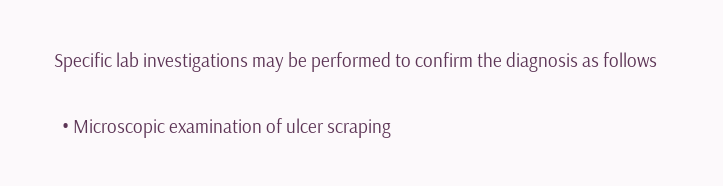Specific lab investigations may be performed to confirm the diagnosis as follows

  • Microscopic examination of ulcer scraping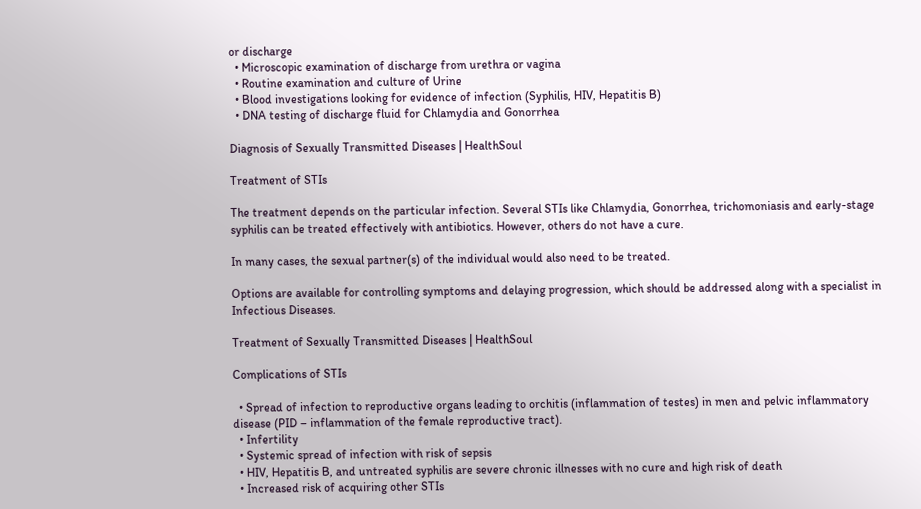or discharge
  • Microscopic examination of discharge from urethra or vagina
  • Routine examination and culture of Urine
  • Blood investigations looking for evidence of infection (Syphilis, HIV, Hepatitis B)
  • DNA testing of discharge fluid for Chlamydia and Gonorrhea

Diagnosis of Sexually Transmitted Diseases | HealthSoul

Treatment of STIs

The treatment depends on the particular infection. Several STIs like Chlamydia, Gonorrhea, trichomoniasis and early-stage syphilis can be treated effectively with antibiotics. However, others do not have a cure.

In many cases, the sexual partner(s) of the individual would also need to be treated.

Options are available for controlling symptoms and delaying progression, which should be addressed along with a specialist in Infectious Diseases.

Treatment of Sexually Transmitted Diseases | HealthSoul

Complications of STIs

  • Spread of infection to reproductive organs leading to orchitis (inflammation of testes) in men and pelvic inflammatory disease (PID – inflammation of the female reproductive tract).
  • Infertility
  • Systemic spread of infection with risk of sepsis
  • HIV, Hepatitis B, and untreated syphilis are severe chronic illnesses with no cure and high risk of death
  • Increased risk of acquiring other STIs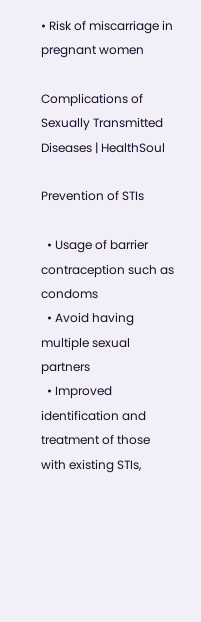• Risk of miscarriage in pregnant women

Complications of Sexually Transmitted Diseases | HealthSoul

Prevention of STIs

  • Usage of barrier contraception such as condoms
  • Avoid having multiple sexual partners
  • Improved identification and treatment of those with existing STIs,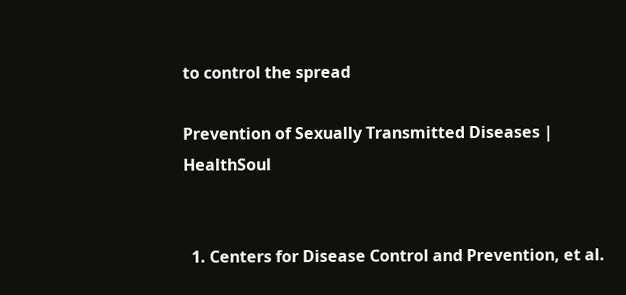to control the spread

Prevention of Sexually Transmitted Diseases | HealthSoul


  1. Centers for Disease Control and Prevention, et al.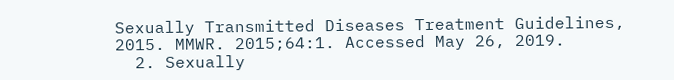Sexually Transmitted Diseases Treatment Guidelines, 2015. MMWR. 2015;64:1. Accessed May 26, 2019.
  2. Sexually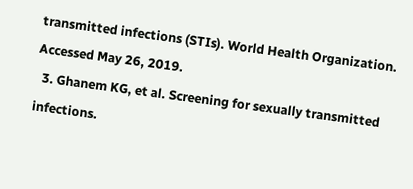transmitted infections (STIs). World Health Organization.  Accessed May 26, 2019.
  3. Ghanem KG, et al. Screening for sexually transmitted infections.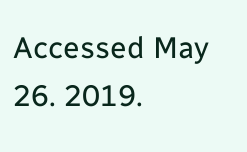Accessed May 26. 2019.